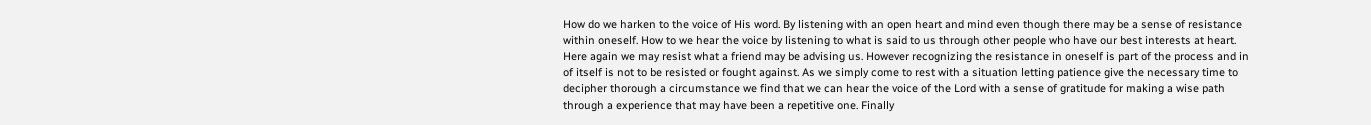How do we harken to the voice of His word. By listening with an open heart and mind even though there may be a sense of resistance within oneself. How to we hear the voice by listening to what is said to us through other people who have our best interests at heart. Here again we may resist what a friend may be advising us. However recognizing the resistance in oneself is part of the process and in of itself is not to be resisted or fought against. As we simply come to rest with a situation letting patience give the necessary time to decipher thorough a circumstance we find that we can hear the voice of the Lord with a sense of gratitude for making a wise path through a experience that may have been a repetitive one. Finally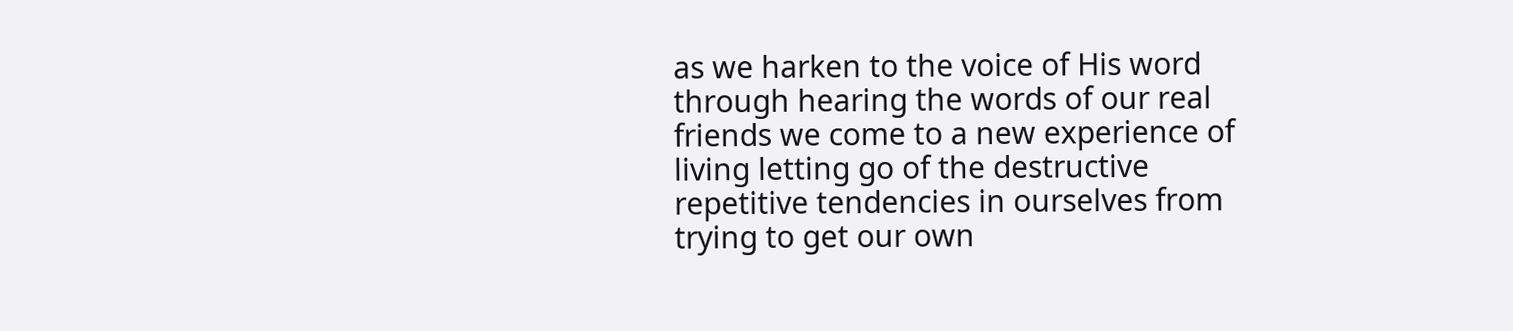as we harken to the voice of His word through hearing the words of our real friends we come to a new experience of living letting go of the destructive repetitive tendencies in ourselves from trying to get our own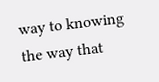way to knowing  the way that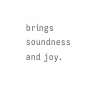brings soundness and joy.